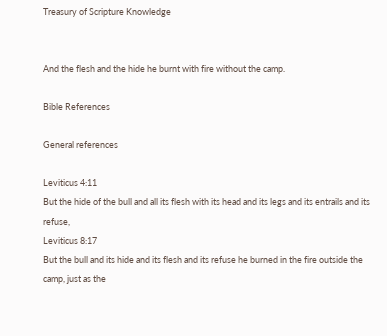Treasury of Scripture Knowledge


And the flesh and the hide he burnt with fire without the camp.

Bible References

General references

Leviticus 4:11
But the hide of the bull and all its flesh with its head and its legs and its entrails and its refuse,
Leviticus 8:17
But the bull and its hide and its flesh and its refuse he burned in the fire outside the camp, just as the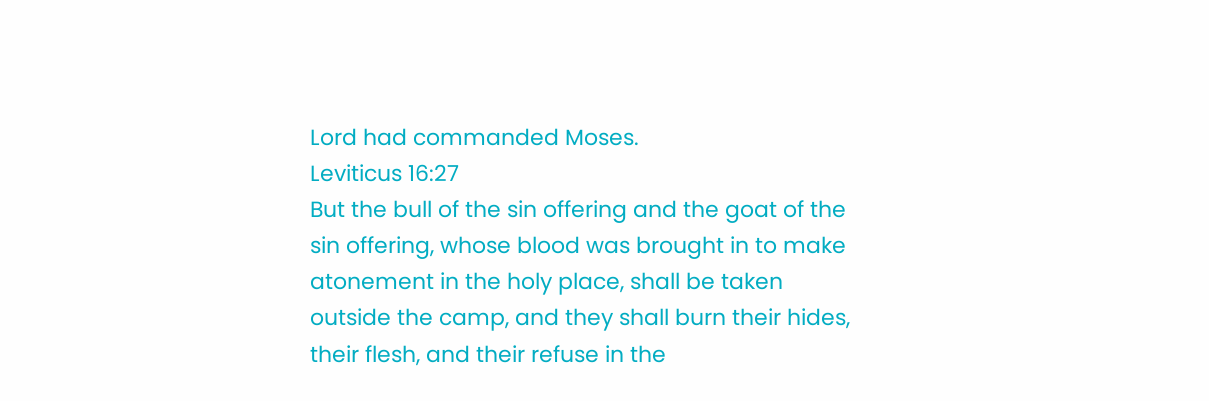Lord had commanded Moses.
Leviticus 16:27
But the bull of the sin offering and the goat of the sin offering, whose blood was brought in to make atonement in the holy place, shall be taken outside the camp, and they shall burn their hides, their flesh, and their refuse in the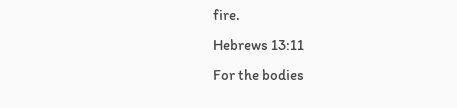fire.
Hebrews 13:11
For the bodies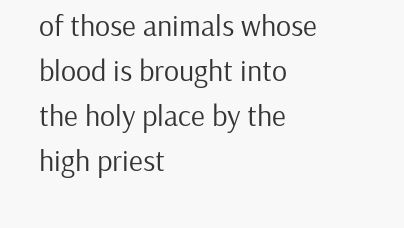of those animals whose blood is brought into the holy place by the high priest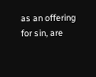as an offering for sin, are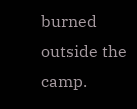burned outside the camp.